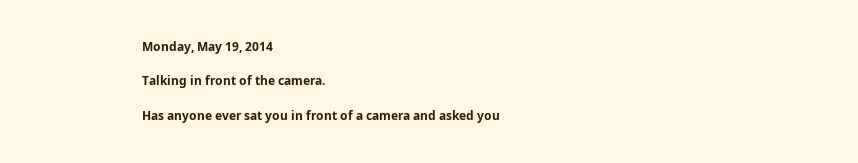Monday, May 19, 2014

Talking in front of the camera.

Has anyone ever sat you in front of a camera and asked you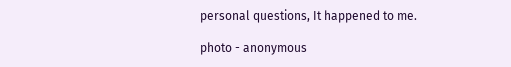personal questions, It happened to me.

photo - anonymous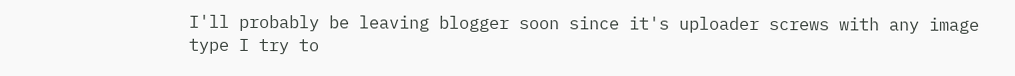I'll probably be leaving blogger soon since it's uploader screws with any image type I try to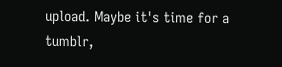upload. Maybe it's time for a tumblr,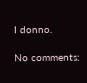I donno.

No comments: